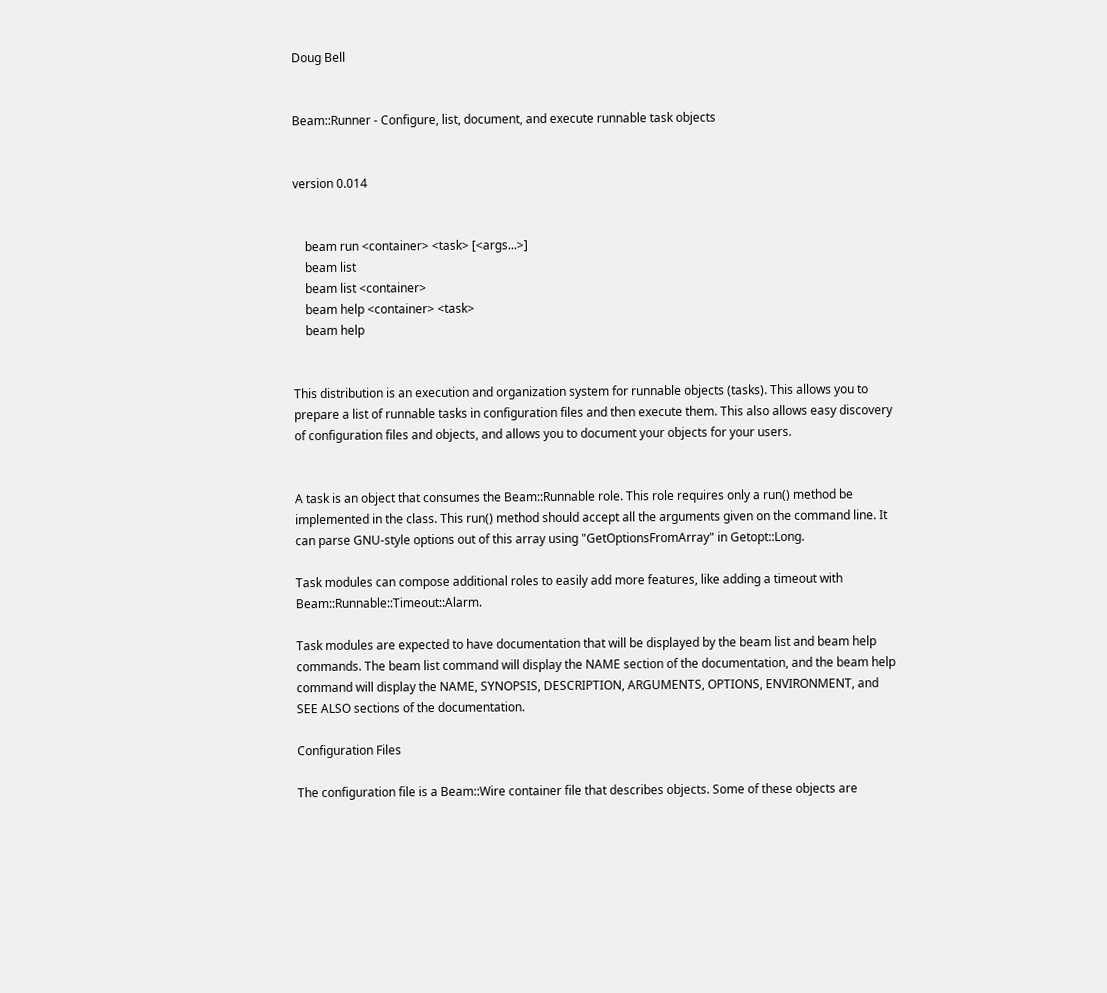Doug Bell


Beam::Runner - Configure, list, document, and execute runnable task objects


version 0.014


    beam run <container> <task> [<args...>]
    beam list
    beam list <container>
    beam help <container> <task>
    beam help


This distribution is an execution and organization system for runnable objects (tasks). This allows you to prepare a list of runnable tasks in configuration files and then execute them. This also allows easy discovery of configuration files and objects, and allows you to document your objects for your users.


A task is an object that consumes the Beam::Runnable role. This role requires only a run() method be implemented in the class. This run() method should accept all the arguments given on the command line. It can parse GNU-style options out of this array using "GetOptionsFromArray" in Getopt::Long.

Task modules can compose additional roles to easily add more features, like adding a timeout with Beam::Runnable::Timeout::Alarm.

Task modules are expected to have documentation that will be displayed by the beam list and beam help commands. The beam list command will display the NAME section of the documentation, and the beam help command will display the NAME, SYNOPSIS, DESCRIPTION, ARGUMENTS, OPTIONS, ENVIRONMENT, and SEE ALSO sections of the documentation.

Configuration Files

The configuration file is a Beam::Wire container file that describes objects. Some of these objects are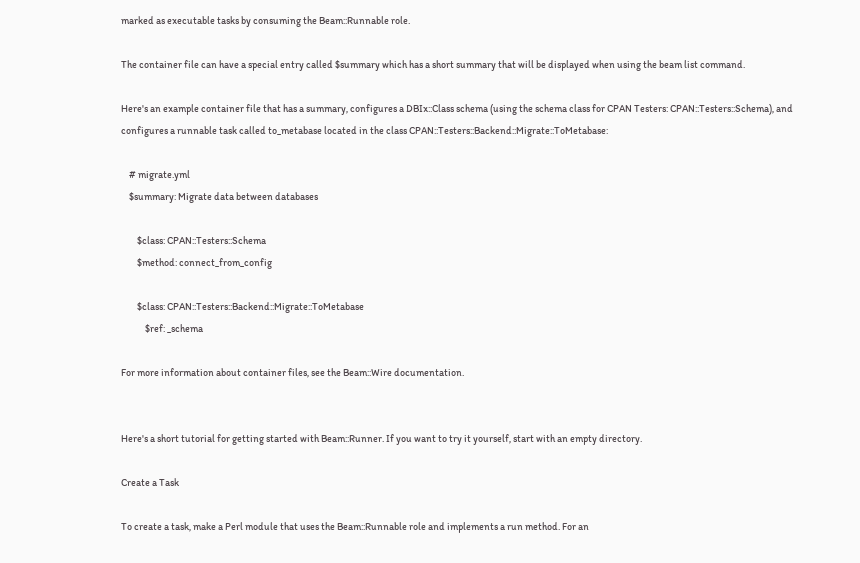marked as executable tasks by consuming the Beam::Runnable role.

The container file can have a special entry called $summary which has a short summary that will be displayed when using the beam list command.

Here's an example container file that has a summary, configures a DBIx::Class schema (using the schema class for CPAN Testers: CPAN::Testers::Schema), and configures a runnable task called to_metabase located in the class CPAN::Testers::Backend::Migrate::ToMetabase:

    # migrate.yml
    $summary: Migrate data between databases

        $class: CPAN::Testers::Schema
        $method: connect_from_config

        $class: CPAN::Testers::Backend::Migrate::ToMetabase
            $ref: _schema

For more information about container files, see the Beam::Wire documentation.


Here's a short tutorial for getting started with Beam::Runner. If you want to try it yourself, start with an empty directory.

Create a Task

To create a task, make a Perl module that uses the Beam::Runnable role and implements a run method. For an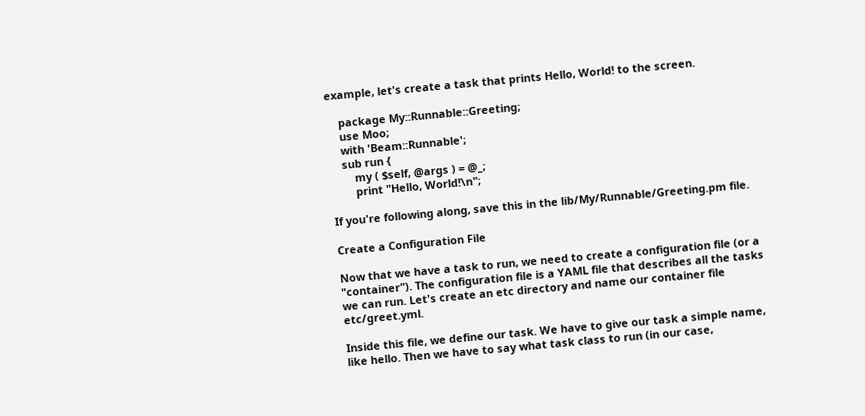example, let's create a task that prints Hello, World! to the screen.

    package My::Runnable::Greeting;
    use Moo;
    with 'Beam::Runnable';
    sub run {
        my ( $self, @args ) = @_;
        print "Hello, World!\n";

If you're following along, save this in the lib/My/Runnable/Greeting.pm file.

Create a Configuration File

Now that we have a task to run, we need to create a configuration file (or a "container"). The configuration file is a YAML file that describes all the tasks we can run. Let's create an etc directory and name our container file etc/greet.yml.

Inside this file, we define our task. We have to give our task a simple name, like hello. Then we have to say what task class to run (in our case,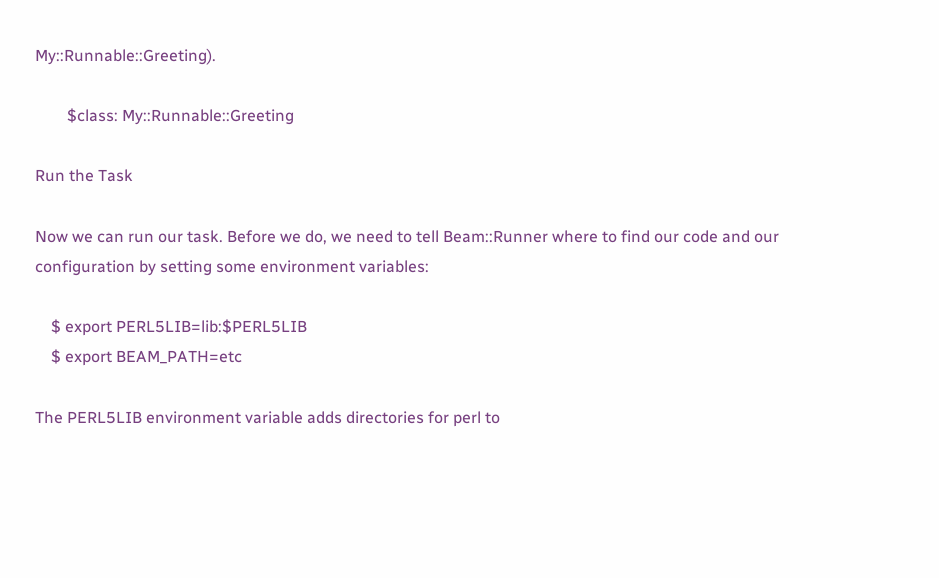My::Runnable::Greeting).

        $class: My::Runnable::Greeting

Run the Task

Now we can run our task. Before we do, we need to tell Beam::Runner where to find our code and our configuration by setting some environment variables:

    $ export PERL5LIB=lib:$PERL5LIB
    $ export BEAM_PATH=etc

The PERL5LIB environment variable adds directories for perl to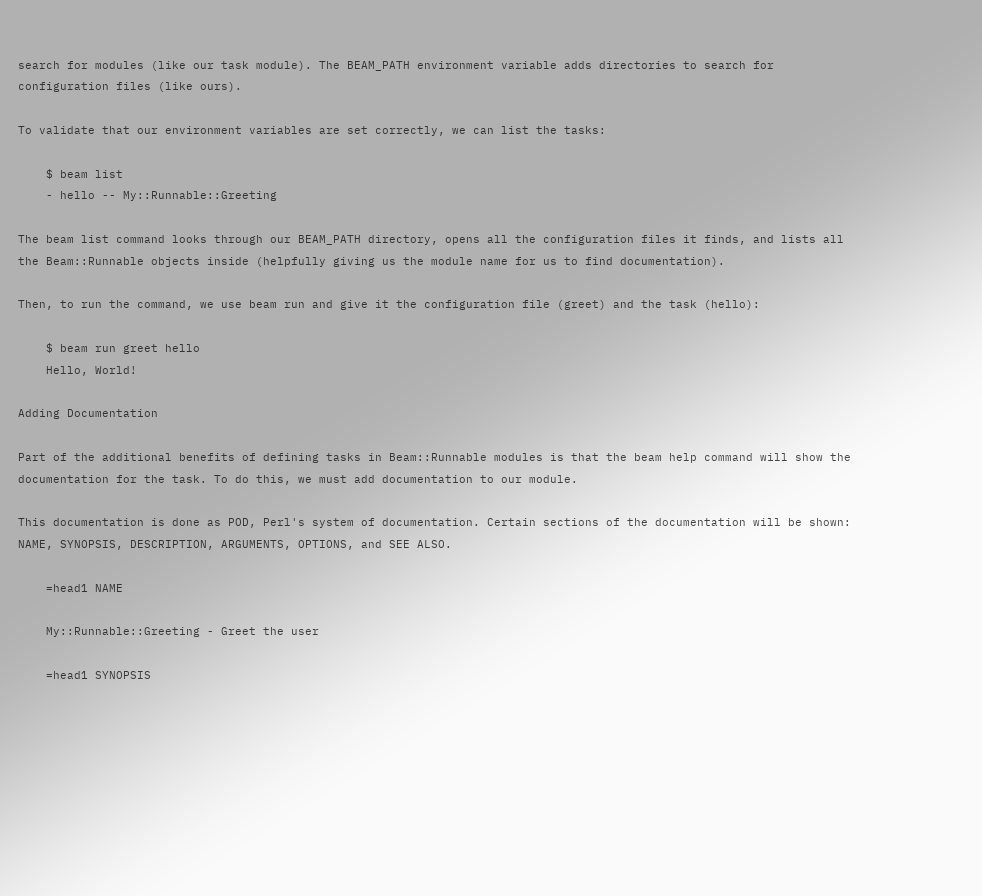search for modules (like our task module). The BEAM_PATH environment variable adds directories to search for configuration files (like ours).

To validate that our environment variables are set correctly, we can list the tasks:

    $ beam list
    - hello -- My::Runnable::Greeting

The beam list command looks through our BEAM_PATH directory, opens all the configuration files it finds, and lists all the Beam::Runnable objects inside (helpfully giving us the module name for us to find documentation).

Then, to run the command, we use beam run and give it the configuration file (greet) and the task (hello):

    $ beam run greet hello
    Hello, World!

Adding Documentation

Part of the additional benefits of defining tasks in Beam::Runnable modules is that the beam help command will show the documentation for the task. To do this, we must add documentation to our module.

This documentation is done as POD, Perl's system of documentation. Certain sections of the documentation will be shown: NAME, SYNOPSIS, DESCRIPTION, ARGUMENTS, OPTIONS, and SEE ALSO.

    =head1 NAME

    My::Runnable::Greeting - Greet the user

    =head1 SYNOPSIS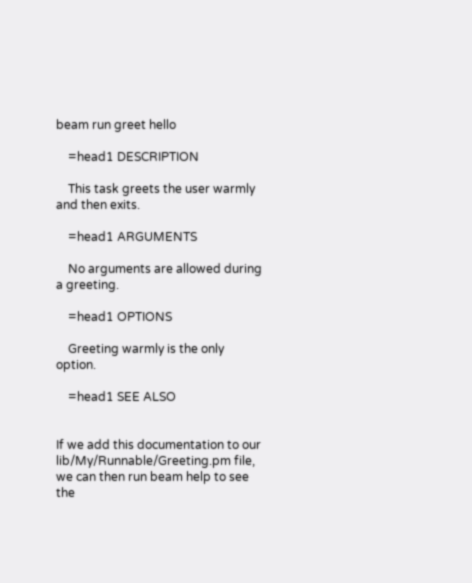beam run greet hello

    =head1 DESCRIPTION

    This task greets the user warmly and then exits.

    =head1 ARGUMENTS

    No arguments are allowed during a greeting.

    =head1 OPTIONS

    Greeting warmly is the only option.

    =head1 SEE ALSO


If we add this documentation to our lib/My/Runnable/Greeting.pm file, we can then run beam help to see the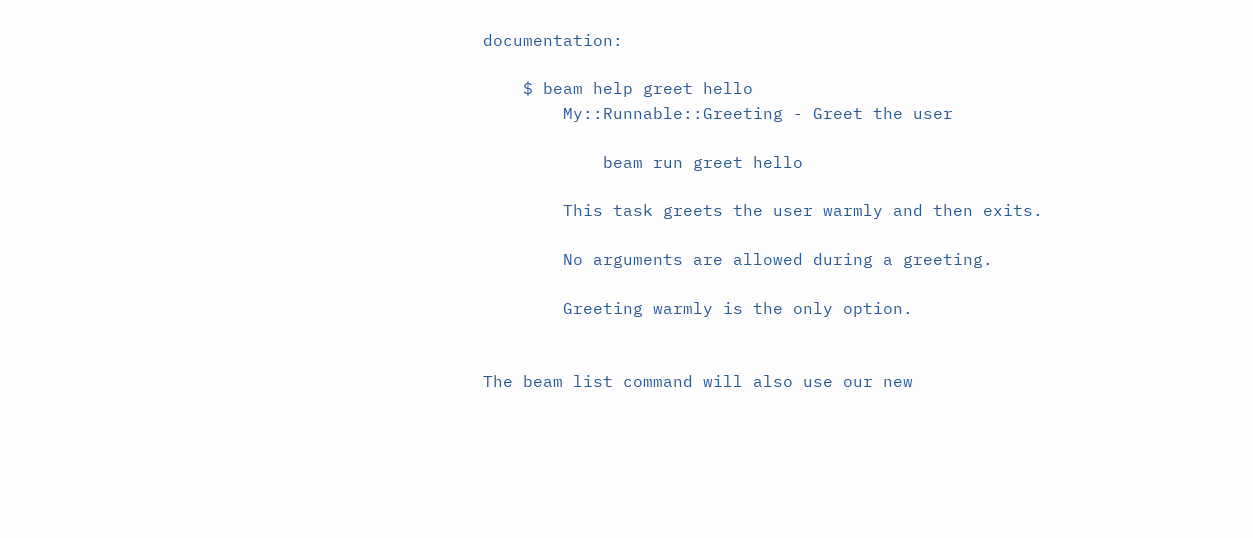documentation:

    $ beam help greet hello
        My::Runnable::Greeting - Greet the user

            beam run greet hello

        This task greets the user warmly and then exits.

        No arguments are allowed during a greeting.

        Greeting warmly is the only option.


The beam list command will also use our new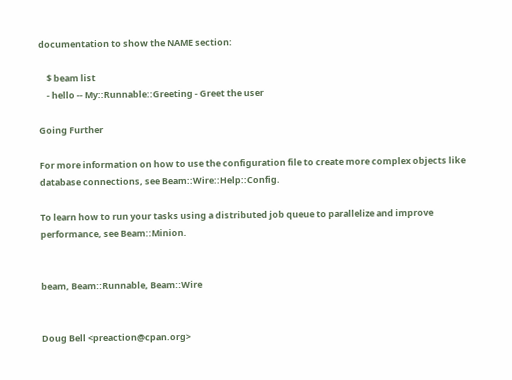documentation to show the NAME section:

    $ beam list
    - hello -- My::Runnable::Greeting - Greet the user

Going Further

For more information on how to use the configuration file to create more complex objects like database connections, see Beam::Wire::Help::Config.

To learn how to run your tasks using a distributed job queue to parallelize and improve performance, see Beam::Minion.


beam, Beam::Runnable, Beam::Wire


Doug Bell <preaction@cpan.org>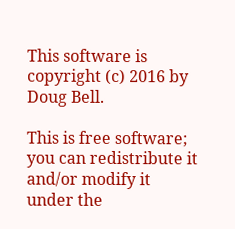This software is copyright (c) 2016 by Doug Bell.

This is free software; you can redistribute it and/or modify it under the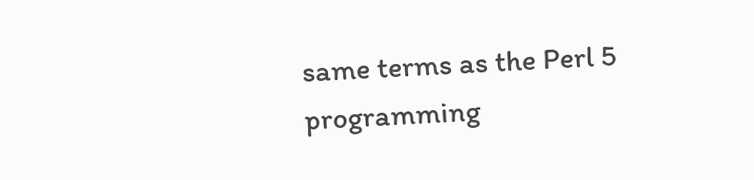same terms as the Perl 5 programming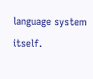language system itself.